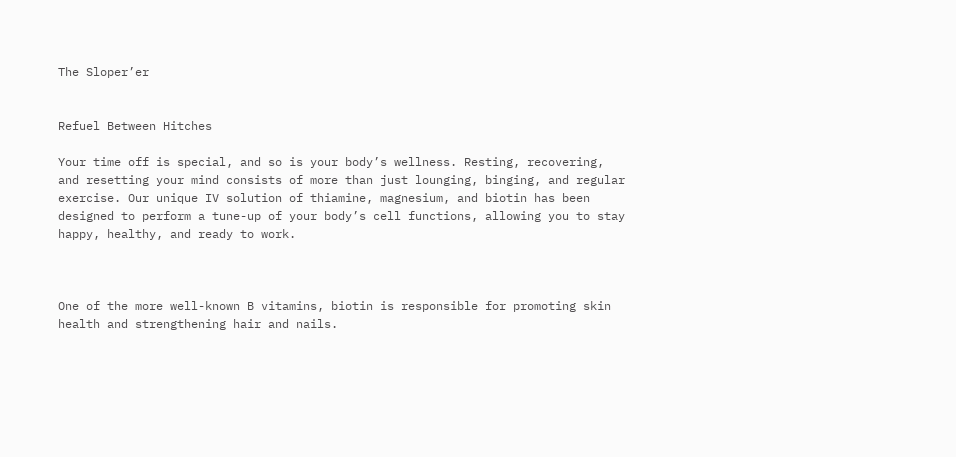The Sloper’er


Refuel Between Hitches

Your time off is special, and so is your body’s wellness. Resting, recovering, and resetting your mind consists of more than just lounging, binging, and regular exercise. Our unique IV solution of thiamine, magnesium, and biotin has been designed to perform a tune-up of your body’s cell functions, allowing you to stay happy, healthy, and ready to work.



One of the more well-known B vitamins, biotin is responsible for promoting skin health and strengthening hair and nails.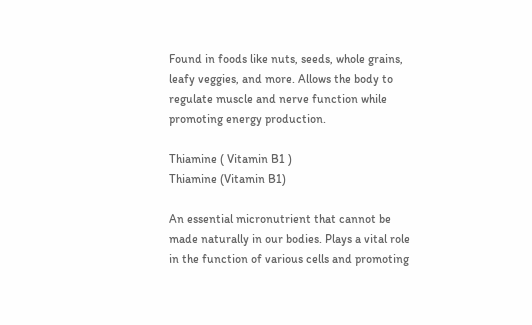Found in foods like nuts, seeds, whole grains, leafy veggies, and more. Allows the body to regulate muscle and nerve function while promoting energy production.

Thiamine ( Vitamin B1 )
Thiamine (Vitamin B1)

An essential micronutrient that cannot be made naturally in our bodies. Plays a vital role in the function of various cells and promoting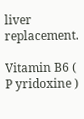liver replacement.

Vitamin B6 ( P yridoxine )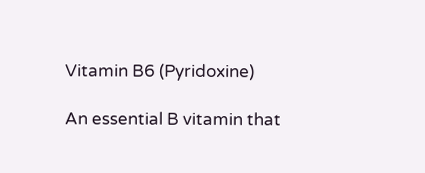Vitamin B6 (Pyridoxine)

An essential B vitamin that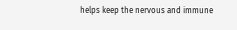helps keep the nervous and immune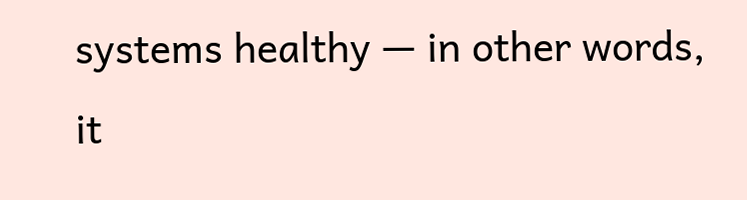systems healthy — in other words, it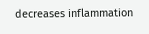decreases inflammation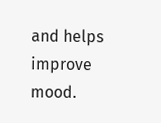and helps improve mood.